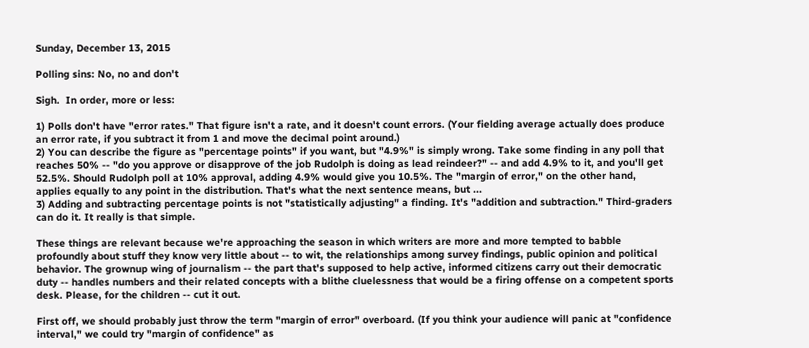Sunday, December 13, 2015

Polling sins: No, no and don't

Sigh.  In order, more or less:

1) Polls don't have "error rates." That figure isn't a rate, and it doesn't count errors. (Your fielding average actually does produce an error rate, if you subtract it from 1 and move the decimal point around.)
2) You can describe the figure as "percentage points" if you want, but "4.9%" is simply wrong. Take some finding in any poll that reaches 50% -- "do you approve or disapprove of the job Rudolph is doing as lead reindeer?" -- and add 4.9% to it, and you'll get 52.5%. Should Rudolph poll at 10% approval, adding 4.9% would give you 10.5%. The "margin of error," on the other hand, applies equally to any point in the distribution. That's what the next sentence means, but ...
3) Adding and subtracting percentage points is not "statistically adjusting" a finding. It's "addition and subtraction." Third-graders can do it. It really is that simple.

These things are relevant because we're approaching the season in which writers are more and more tempted to babble profoundly about stuff they know very little about -- to wit, the relationships among survey findings, public opinion and political behavior. The grownup wing of journalism -- the part that's supposed to help active, informed citizens carry out their democratic duty -- handles numbers and their related concepts with a blithe cluelessness that would be a firing offense on a competent sports desk. Please, for the children -- cut it out.

First off, we should probably just throw the term "margin of error" overboard. (If you think your audience will panic at "confidence interval," we could try "margin of confidence" as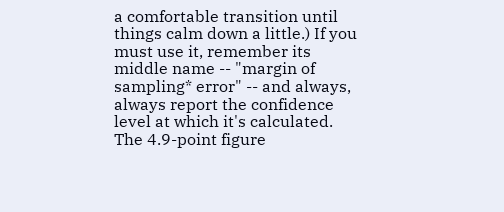a comfortable transition until things calm down a little.) If you must use it, remember its middle name -- "margin of sampling* error" -- and always, always report the confidence level at which it's calculated. The 4.9-point figure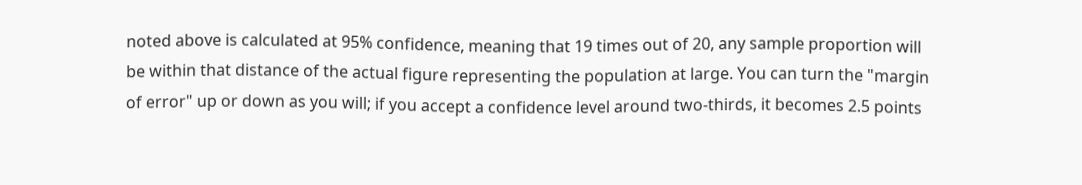noted above is calculated at 95% confidence, meaning that 19 times out of 20, any sample proportion will be within that distance of the actual figure representing the population at large. You can turn the "margin of error" up or down as you will; if you accept a confidence level around two-thirds, it becomes 2.5 points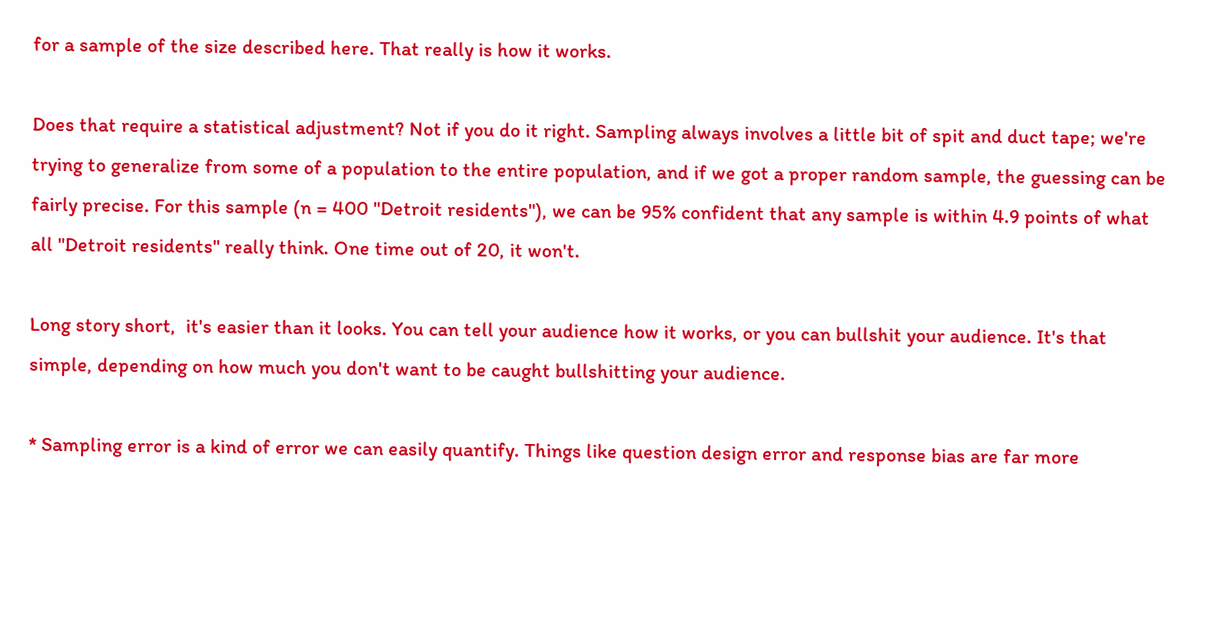for a sample of the size described here. That really is how it works.

Does that require a statistical adjustment? Not if you do it right. Sampling always involves a little bit of spit and duct tape; we're trying to generalize from some of a population to the entire population, and if we got a proper random sample, the guessing can be fairly precise. For this sample (n = 400 "Detroit residents"), we can be 95% confident that any sample is within 4.9 points of what all "Detroit residents" really think. One time out of 20, it won't.

Long story short,  it's easier than it looks. You can tell your audience how it works, or you can bullshit your audience. It's that simple, depending on how much you don't want to be caught bullshitting your audience.

* Sampling error is a kind of error we can easily quantify. Things like question design error and response bias are far more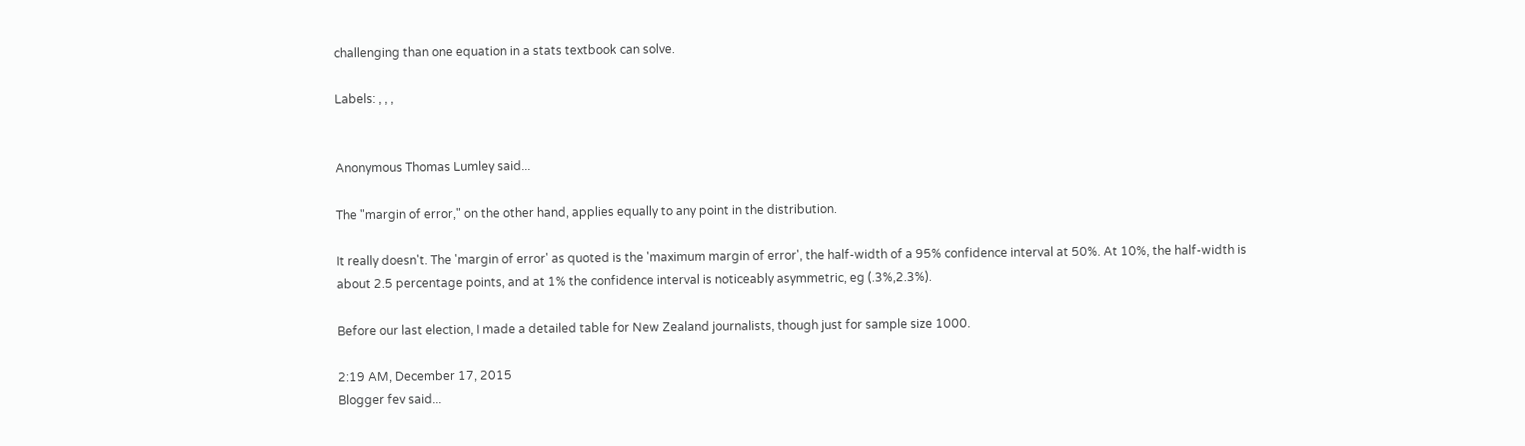challenging than one equation in a stats textbook can solve.

Labels: , , ,


Anonymous Thomas Lumley said...

The "margin of error," on the other hand, applies equally to any point in the distribution.

It really doesn't. The 'margin of error' as quoted is the 'maximum margin of error', the half-width of a 95% confidence interval at 50%. At 10%, the half-width is about 2.5 percentage points, and at 1% the confidence interval is noticeably asymmetric, eg (.3%,2.3%).

Before our last election, I made a detailed table for New Zealand journalists, though just for sample size 1000.

2:19 AM, December 17, 2015
Blogger fev said...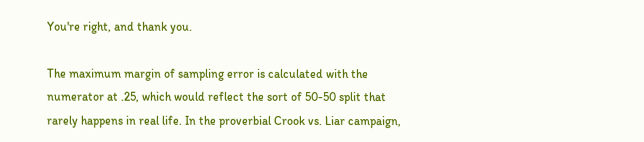You're right, and thank you.

The maximum margin of sampling error is calculated with the numerator at .25, which would reflect the sort of 50-50 split that rarely happens in real life. In the proverbial Crook vs. Liar campaign,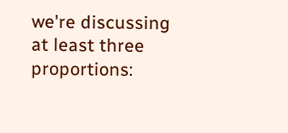we're discussing at least three proportions: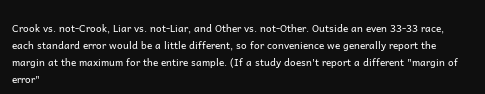Crook vs. not-Crook, Liar vs. not-Liar, and Other vs. not-Other. Outside an even 33-33 race, each standard error would be a little different, so for convenience we generally report the margin at the maximum for the entire sample. (If a study doesn't report a different "margin of error"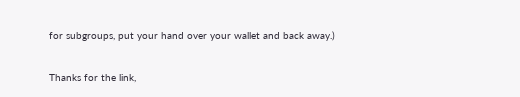for subgroups, put your hand over your wallet and back away.)

Thanks for the link,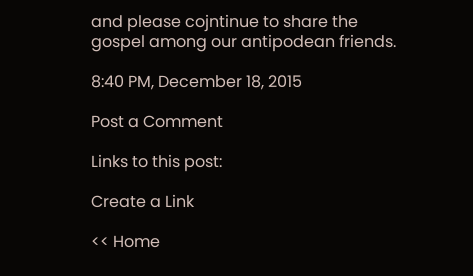and please cojntinue to share the gospel among our antipodean friends.

8:40 PM, December 18, 2015

Post a Comment

Links to this post:

Create a Link

<< Home